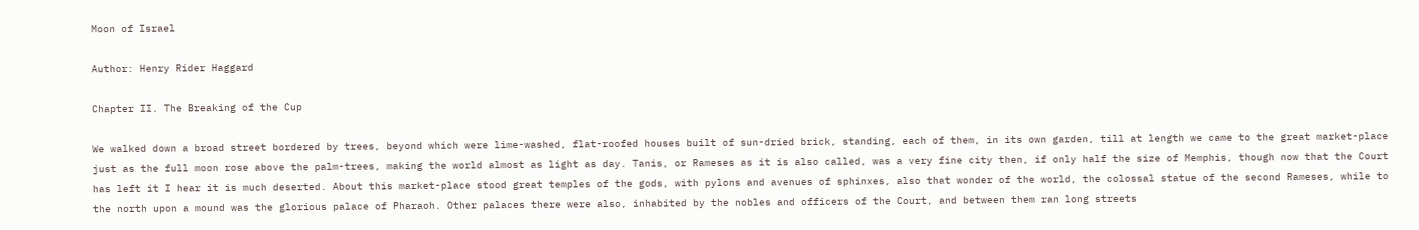Moon of Israel

Author: Henry Rider Haggard

Chapter II. The Breaking of the Cup

We walked down a broad street bordered by trees, beyond which were lime-washed, flat-roofed houses built of sun-dried brick, standing, each of them, in its own garden, till at length we came to the great market-place just as the full moon rose above the palm-trees, making the world almost as light as day. Tanis, or Rameses as it is also called, was a very fine city then, if only half the size of Memphis, though now that the Court has left it I hear it is much deserted. About this market-place stood great temples of the gods, with pylons and avenues of sphinxes, also that wonder of the world, the colossal statue of the second Rameses, while to the north upon a mound was the glorious palace of Pharaoh. Other palaces there were also, inhabited by the nobles and officers of the Court, and between them ran long streets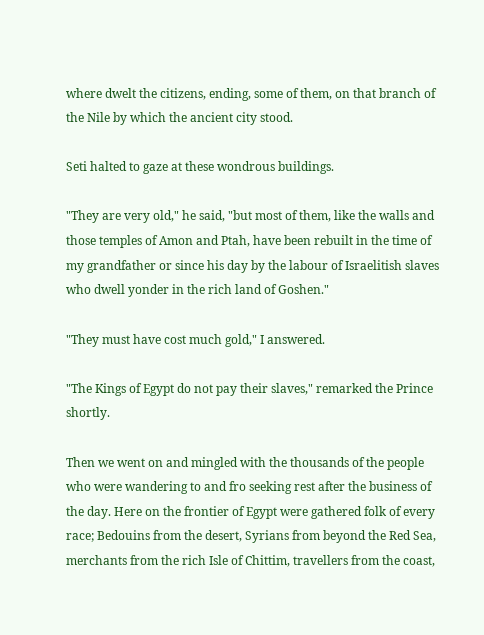where dwelt the citizens, ending, some of them, on that branch of the Nile by which the ancient city stood.

Seti halted to gaze at these wondrous buildings.

"They are very old," he said, "but most of them, like the walls and those temples of Amon and Ptah, have been rebuilt in the time of my grandfather or since his day by the labour of Israelitish slaves who dwell yonder in the rich land of Goshen."

"They must have cost much gold," I answered.

"The Kings of Egypt do not pay their slaves," remarked the Prince shortly.

Then we went on and mingled with the thousands of the people who were wandering to and fro seeking rest after the business of the day. Here on the frontier of Egypt were gathered folk of every race; Bedouins from the desert, Syrians from beyond the Red Sea, merchants from the rich Isle of Chittim, travellers from the coast,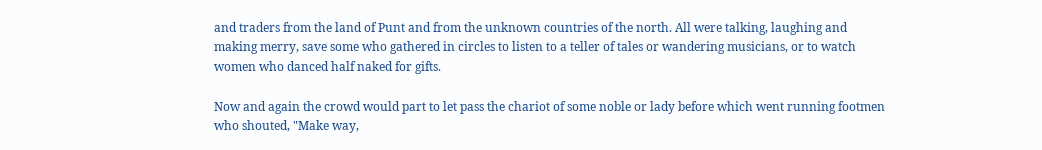and traders from the land of Punt and from the unknown countries of the north. All were talking, laughing and making merry, save some who gathered in circles to listen to a teller of tales or wandering musicians, or to watch women who danced half naked for gifts.

Now and again the crowd would part to let pass the chariot of some noble or lady before which went running footmen who shouted, "Make way,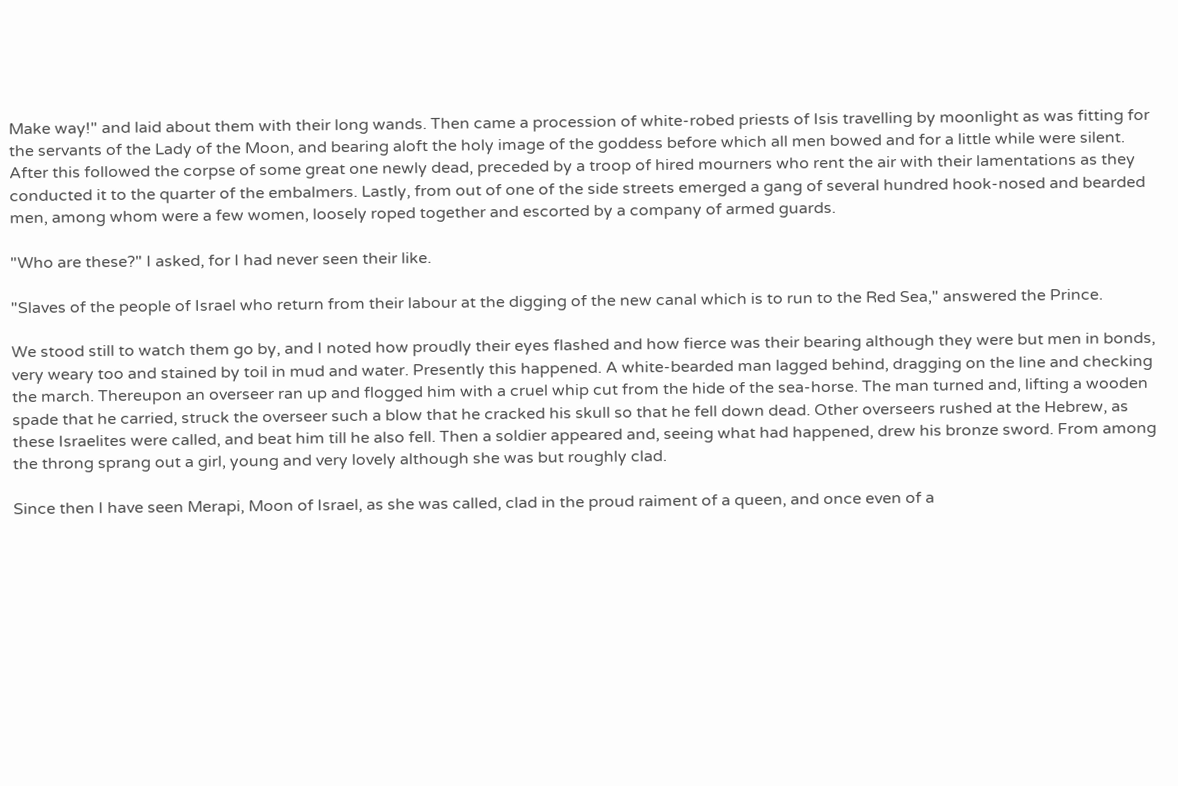Make way!" and laid about them with their long wands. Then came a procession of white-robed priests of Isis travelling by moonlight as was fitting for the servants of the Lady of the Moon, and bearing aloft the holy image of the goddess before which all men bowed and for a little while were silent. After this followed the corpse of some great one newly dead, preceded by a troop of hired mourners who rent the air with their lamentations as they conducted it to the quarter of the embalmers. Lastly, from out of one of the side streets emerged a gang of several hundred hook-nosed and bearded men, among whom were a few women, loosely roped together and escorted by a company of armed guards.

"Who are these?" I asked, for I had never seen their like.

"Slaves of the people of Israel who return from their labour at the digging of the new canal which is to run to the Red Sea," answered the Prince.

We stood still to watch them go by, and I noted how proudly their eyes flashed and how fierce was their bearing although they were but men in bonds, very weary too and stained by toil in mud and water. Presently this happened. A white-bearded man lagged behind, dragging on the line and checking the march. Thereupon an overseer ran up and flogged him with a cruel whip cut from the hide of the sea-horse. The man turned and, lifting a wooden spade that he carried, struck the overseer such a blow that he cracked his skull so that he fell down dead. Other overseers rushed at the Hebrew, as these Israelites were called, and beat him till he also fell. Then a soldier appeared and, seeing what had happened, drew his bronze sword. From among the throng sprang out a girl, young and very lovely although she was but roughly clad.

Since then I have seen Merapi, Moon of Israel, as she was called, clad in the proud raiment of a queen, and once even of a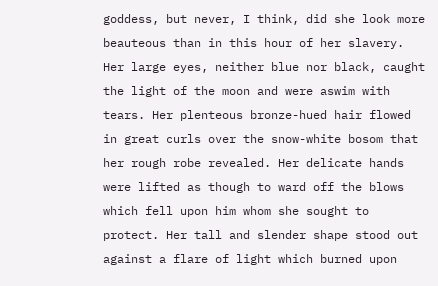goddess, but never, I think, did she look more beauteous than in this hour of her slavery. Her large eyes, neither blue nor black, caught the light of the moon and were aswim with tears. Her plenteous bronze-hued hair flowed in great curls over the snow-white bosom that her rough robe revealed. Her delicate hands were lifted as though to ward off the blows which fell upon him whom she sought to protect. Her tall and slender shape stood out against a flare of light which burned upon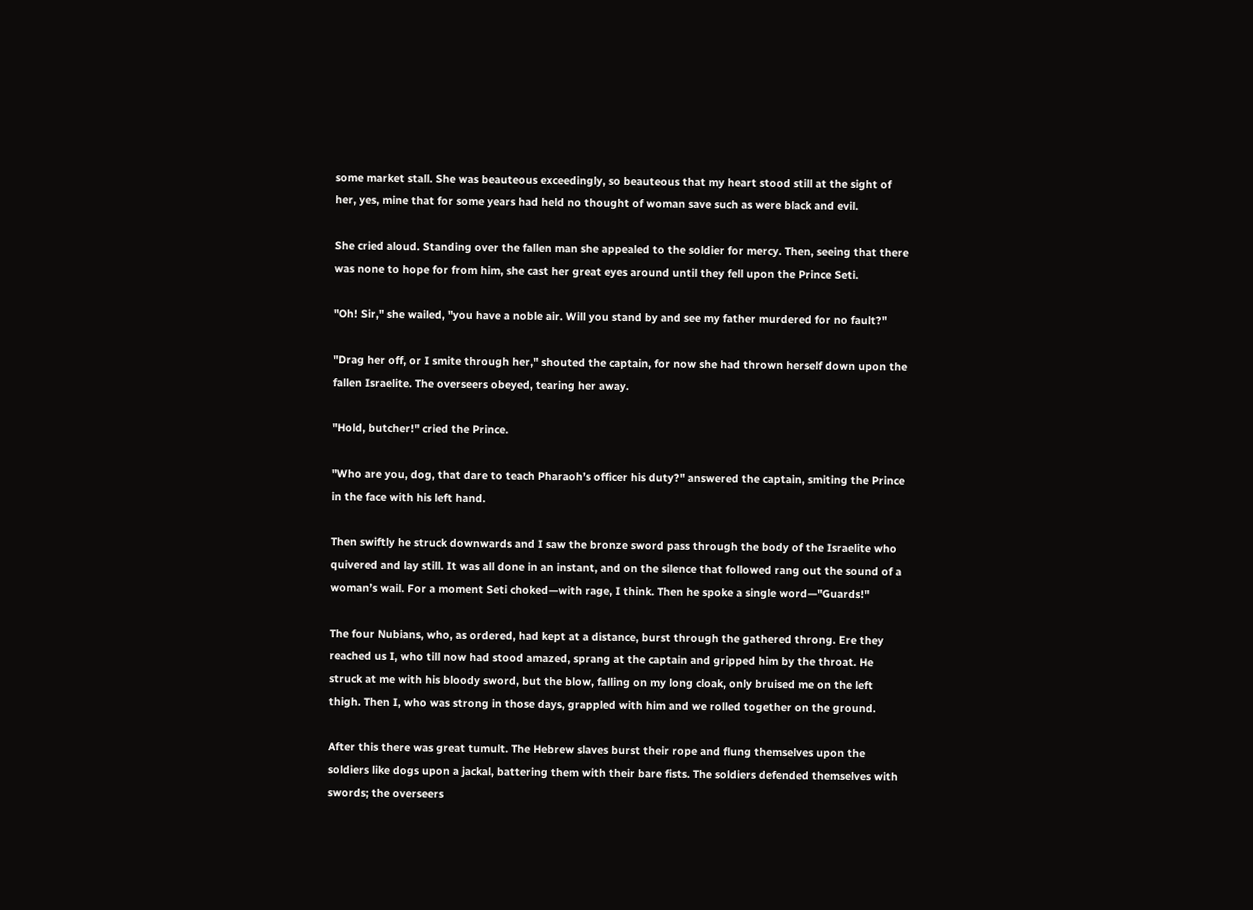some market stall. She was beauteous exceedingly, so beauteous that my heart stood still at the sight of her, yes, mine that for some years had held no thought of woman save such as were black and evil.

She cried aloud. Standing over the fallen man she appealed to the soldier for mercy. Then, seeing that there was none to hope for from him, she cast her great eyes around until they fell upon the Prince Seti.

"Oh! Sir," she wailed, "you have a noble air. Will you stand by and see my father murdered for no fault?"

"Drag her off, or I smite through her," shouted the captain, for now she had thrown herself down upon the fallen Israelite. The overseers obeyed, tearing her away.

"Hold, butcher!" cried the Prince.

"Who are you, dog, that dare to teach Pharaoh’s officer his duty?" answered the captain, smiting the Prince in the face with his left hand.

Then swiftly he struck downwards and I saw the bronze sword pass through the body of the Israelite who quivered and lay still. It was all done in an instant, and on the silence that followed rang out the sound of a woman’s wail. For a moment Seti choked—with rage, I think. Then he spoke a single word—"Guards!"

The four Nubians, who, as ordered, had kept at a distance, burst through the gathered throng. Ere they reached us I, who till now had stood amazed, sprang at the captain and gripped him by the throat. He struck at me with his bloody sword, but the blow, falling on my long cloak, only bruised me on the left thigh. Then I, who was strong in those days, grappled with him and we rolled together on the ground.

After this there was great tumult. The Hebrew slaves burst their rope and flung themselves upon the soldiers like dogs upon a jackal, battering them with their bare fists. The soldiers defended themselves with swords; the overseers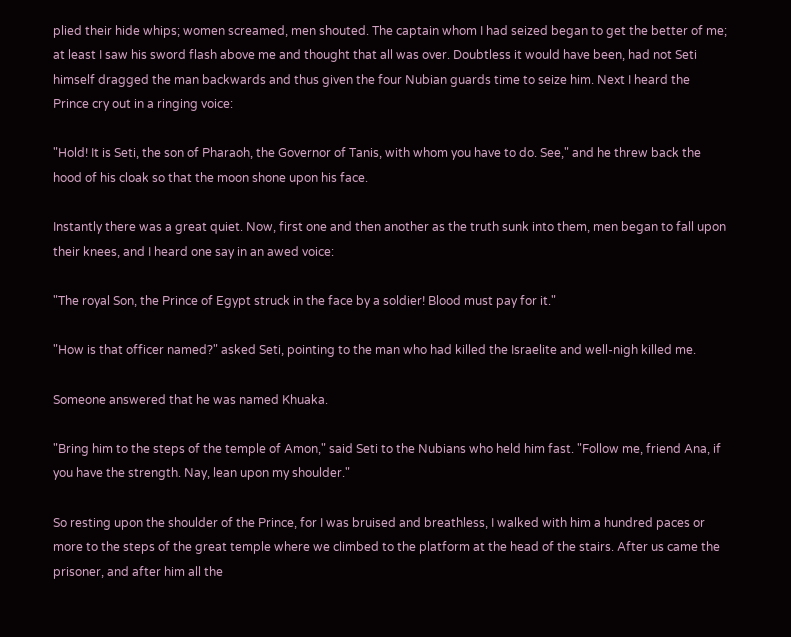plied their hide whips; women screamed, men shouted. The captain whom I had seized began to get the better of me; at least I saw his sword flash above me and thought that all was over. Doubtless it would have been, had not Seti himself dragged the man backwards and thus given the four Nubian guards time to seize him. Next I heard the Prince cry out in a ringing voice:

"Hold! It is Seti, the son of Pharaoh, the Governor of Tanis, with whom you have to do. See," and he threw back the hood of his cloak so that the moon shone upon his face.

Instantly there was a great quiet. Now, first one and then another as the truth sunk into them, men began to fall upon their knees, and I heard one say in an awed voice:

"The royal Son, the Prince of Egypt struck in the face by a soldier! Blood must pay for it."

"How is that officer named?" asked Seti, pointing to the man who had killed the Israelite and well-nigh killed me.

Someone answered that he was named Khuaka.

"Bring him to the steps of the temple of Amon," said Seti to the Nubians who held him fast. "Follow me, friend Ana, if you have the strength. Nay, lean upon my shoulder."

So resting upon the shoulder of the Prince, for I was bruised and breathless, I walked with him a hundred paces or more to the steps of the great temple where we climbed to the platform at the head of the stairs. After us came the prisoner, and after him all the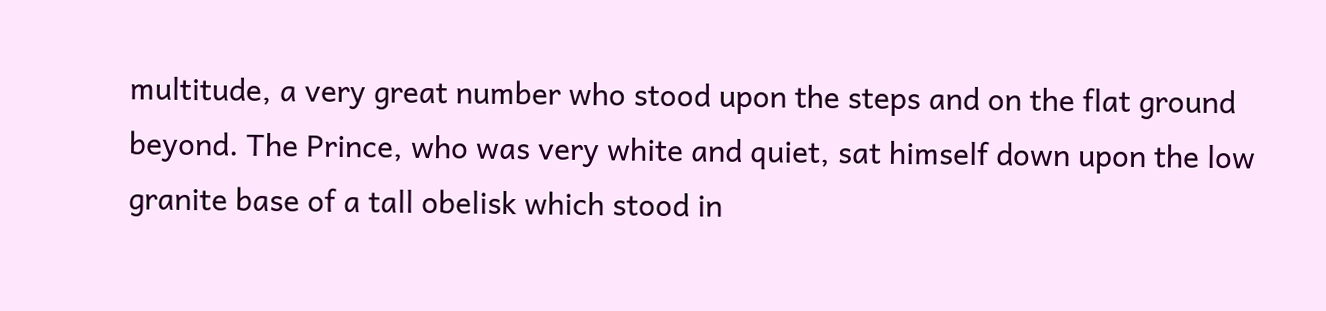multitude, a very great number who stood upon the steps and on the flat ground beyond. The Prince, who was very white and quiet, sat himself down upon the low granite base of a tall obelisk which stood in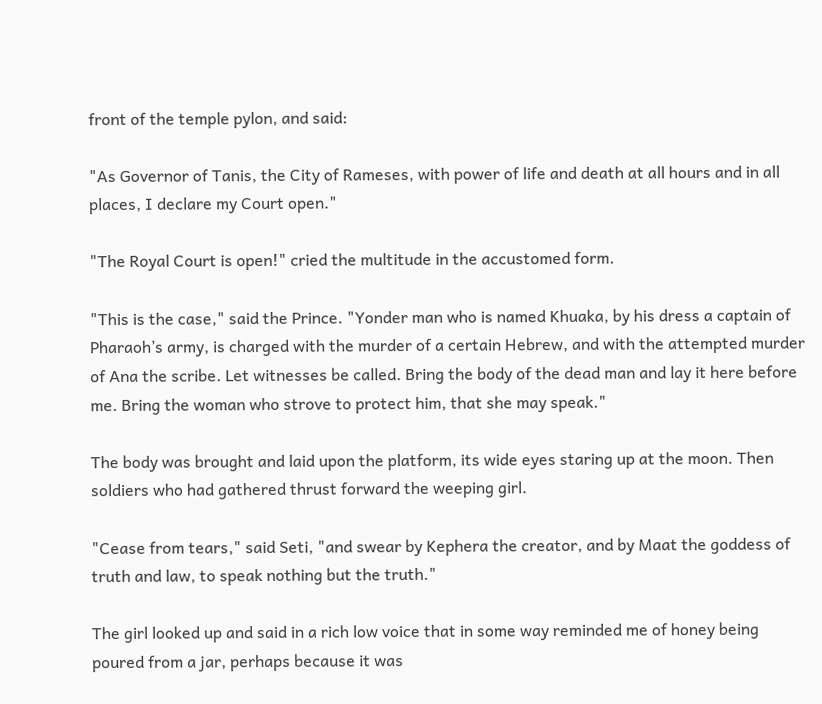front of the temple pylon, and said:

"As Governor of Tanis, the City of Rameses, with power of life and death at all hours and in all places, I declare my Court open."

"The Royal Court is open!" cried the multitude in the accustomed form.

"This is the case," said the Prince. "Yonder man who is named Khuaka, by his dress a captain of Pharaoh’s army, is charged with the murder of a certain Hebrew, and with the attempted murder of Ana the scribe. Let witnesses be called. Bring the body of the dead man and lay it here before me. Bring the woman who strove to protect him, that she may speak."

The body was brought and laid upon the platform, its wide eyes staring up at the moon. Then soldiers who had gathered thrust forward the weeping girl.

"Cease from tears," said Seti, "and swear by Kephera the creator, and by Maat the goddess of truth and law, to speak nothing but the truth."

The girl looked up and said in a rich low voice that in some way reminded me of honey being poured from a jar, perhaps because it was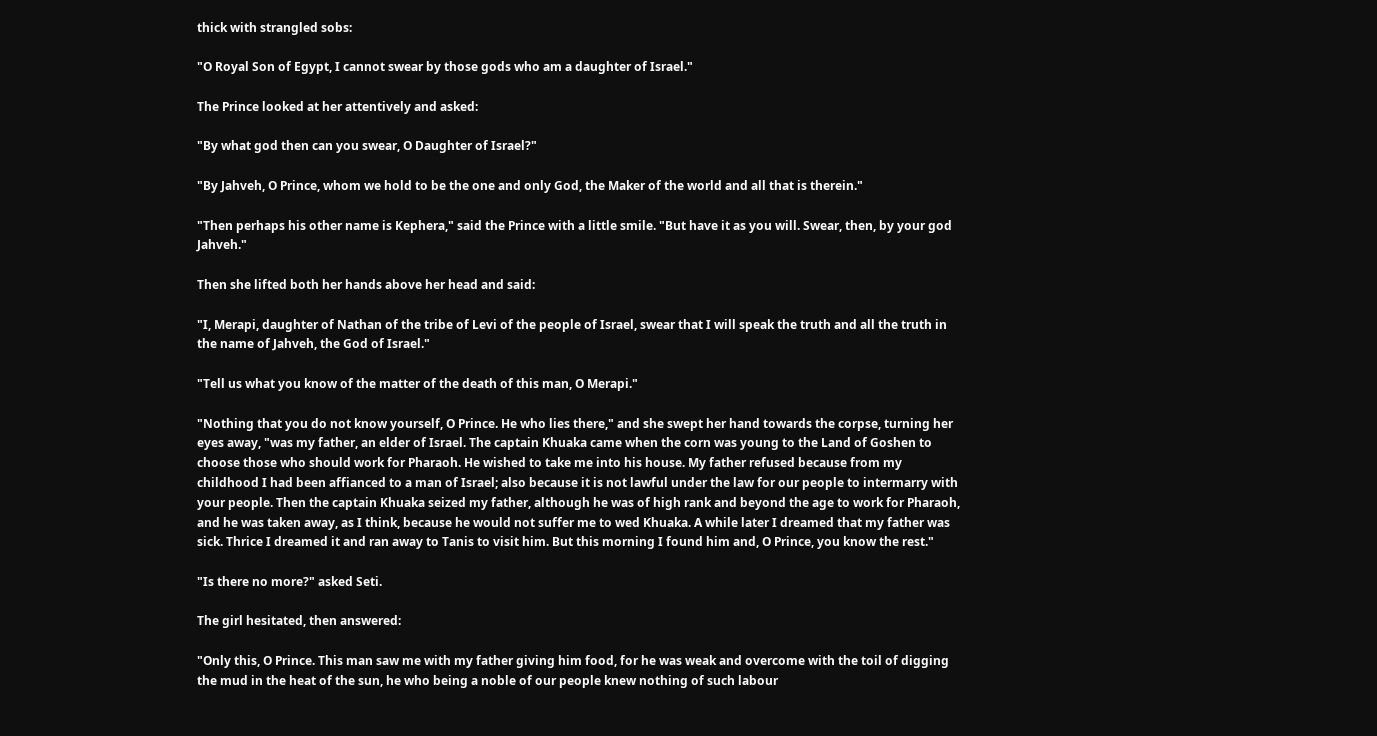thick with strangled sobs:

"O Royal Son of Egypt, I cannot swear by those gods who am a daughter of Israel."

The Prince looked at her attentively and asked:

"By what god then can you swear, O Daughter of Israel?"

"By Jahveh, O Prince, whom we hold to be the one and only God, the Maker of the world and all that is therein."

"Then perhaps his other name is Kephera," said the Prince with a little smile. "But have it as you will. Swear, then, by your god Jahveh."

Then she lifted both her hands above her head and said:

"I, Merapi, daughter of Nathan of the tribe of Levi of the people of Israel, swear that I will speak the truth and all the truth in the name of Jahveh, the God of Israel."

"Tell us what you know of the matter of the death of this man, O Merapi."

"Nothing that you do not know yourself, O Prince. He who lies there," and she swept her hand towards the corpse, turning her eyes away, "was my father, an elder of Israel. The captain Khuaka came when the corn was young to the Land of Goshen to choose those who should work for Pharaoh. He wished to take me into his house. My father refused because from my childhood I had been affianced to a man of Israel; also because it is not lawful under the law for our people to intermarry with your people. Then the captain Khuaka seized my father, although he was of high rank and beyond the age to work for Pharaoh, and he was taken away, as I think, because he would not suffer me to wed Khuaka. A while later I dreamed that my father was sick. Thrice I dreamed it and ran away to Tanis to visit him. But this morning I found him and, O Prince, you know the rest."

"Is there no more?" asked Seti.

The girl hesitated, then answered:

"Only this, O Prince. This man saw me with my father giving him food, for he was weak and overcome with the toil of digging the mud in the heat of the sun, he who being a noble of our people knew nothing of such labour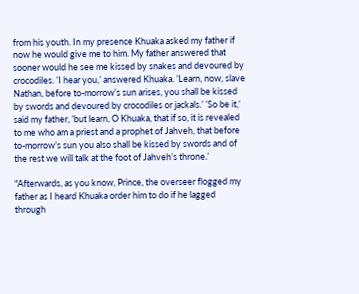from his youth. In my presence Khuaka asked my father if now he would give me to him. My father answered that sooner would he see me kissed by snakes and devoured by crocodiles. ’I hear you,’ answered Khuaka. ’Learn, now, slave Nathan, before to-morrow’s sun arises, you shall be kissed by swords and devoured by crocodiles or jackals.’ ’So be it,’ said my father, ’but learn, O Khuaka, that if so, it is revealed to me who am a priest and a prophet of Jahveh, that before to-morrow’s sun you also shall be kissed by swords and of the rest we will talk at the foot of Jahveh’s throne.’

"Afterwards, as you know, Prince, the overseer flogged my father as I heard Khuaka order him to do if he lagged through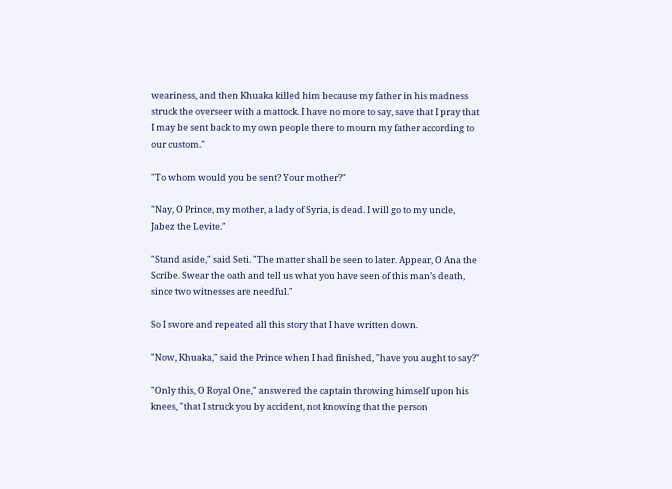weariness, and then Khuaka killed him because my father in his madness struck the overseer with a mattock. I have no more to say, save that I pray that I may be sent back to my own people there to mourn my father according to our custom."

"To whom would you be sent? Your mother?"

"Nay, O Prince, my mother, a lady of Syria, is dead. I will go to my uncle, Jabez the Levite."

"Stand aside," said Seti. "The matter shall be seen to later. Appear, O Ana the Scribe. Swear the oath and tell us what you have seen of this man’s death, since two witnesses are needful."

So I swore and repeated all this story that I have written down.

"Now, Khuaka," said the Prince when I had finished, "have you aught to say?"

"Only this, O Royal One," answered the captain throwing himself upon his knees, "that I struck you by accident, not knowing that the person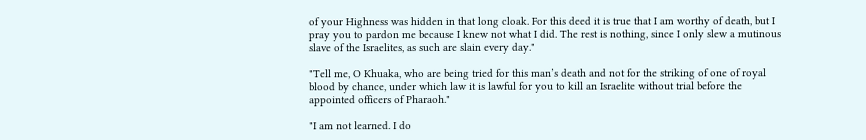of your Highness was hidden in that long cloak. For this deed it is true that I am worthy of death, but I pray you to pardon me because I knew not what I did. The rest is nothing, since I only slew a mutinous slave of the Israelites, as such are slain every day."

"Tell me, O Khuaka, who are being tried for this man’s death and not for the striking of one of royal blood by chance, under which law it is lawful for you to kill an Israelite without trial before the appointed officers of Pharaoh."

"I am not learned. I do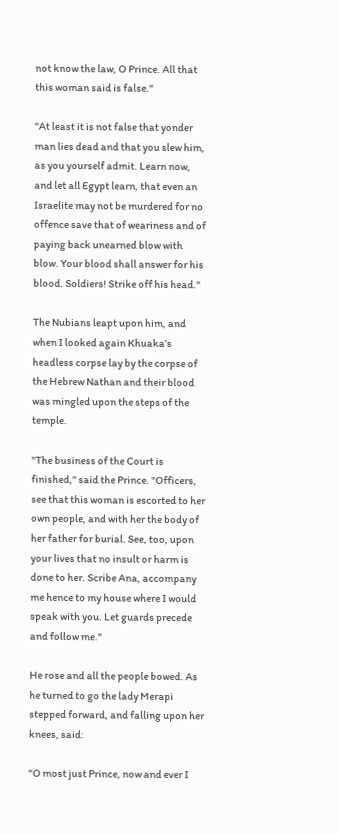not know the law, O Prince. All that this woman said is false."

"At least it is not false that yonder man lies dead and that you slew him, as you yourself admit. Learn now, and let all Egypt learn, that even an Israelite may not be murdered for no offence save that of weariness and of paying back unearned blow with blow. Your blood shall answer for his blood. Soldiers! Strike off his head."

The Nubians leapt upon him, and when I looked again Khuaka’s headless corpse lay by the corpse of the Hebrew Nathan and their blood was mingled upon the steps of the temple.

"The business of the Court is finished," said the Prince. "Officers, see that this woman is escorted to her own people, and with her the body of her father for burial. See, too, upon your lives that no insult or harm is done to her. Scribe Ana, accompany me hence to my house where I would speak with you. Let guards precede and follow me."

He rose and all the people bowed. As he turned to go the lady Merapi stepped forward, and falling upon her knees, said:

"O most just Prince, now and ever I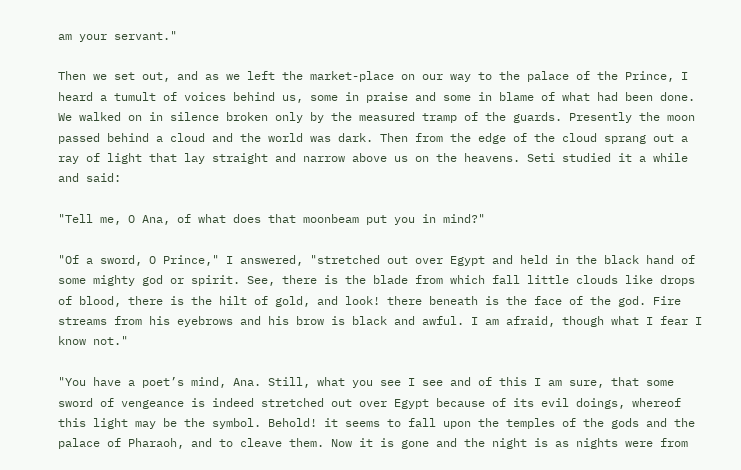am your servant."

Then we set out, and as we left the market-place on our way to the palace of the Prince, I heard a tumult of voices behind us, some in praise and some in blame of what had been done. We walked on in silence broken only by the measured tramp of the guards. Presently the moon passed behind a cloud and the world was dark. Then from the edge of the cloud sprang out a ray of light that lay straight and narrow above us on the heavens. Seti studied it a while and said:

"Tell me, O Ana, of what does that moonbeam put you in mind?"

"Of a sword, O Prince," I answered, "stretched out over Egypt and held in the black hand of some mighty god or spirit. See, there is the blade from which fall little clouds like drops of blood, there is the hilt of gold, and look! there beneath is the face of the god. Fire streams from his eyebrows and his brow is black and awful. I am afraid, though what I fear I know not."

"You have a poet’s mind, Ana. Still, what you see I see and of this I am sure, that some sword of vengeance is indeed stretched out over Egypt because of its evil doings, whereof this light may be the symbol. Behold! it seems to fall upon the temples of the gods and the palace of Pharaoh, and to cleave them. Now it is gone and the night is as nights were from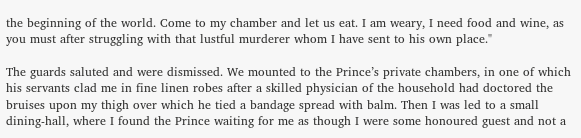the beginning of the world. Come to my chamber and let us eat. I am weary, I need food and wine, as you must after struggling with that lustful murderer whom I have sent to his own place."

The guards saluted and were dismissed. We mounted to the Prince’s private chambers, in one of which his servants clad me in fine linen robes after a skilled physician of the household had doctored the bruises upon my thigh over which he tied a bandage spread with balm. Then I was led to a small dining-hall, where I found the Prince waiting for me as though I were some honoured guest and not a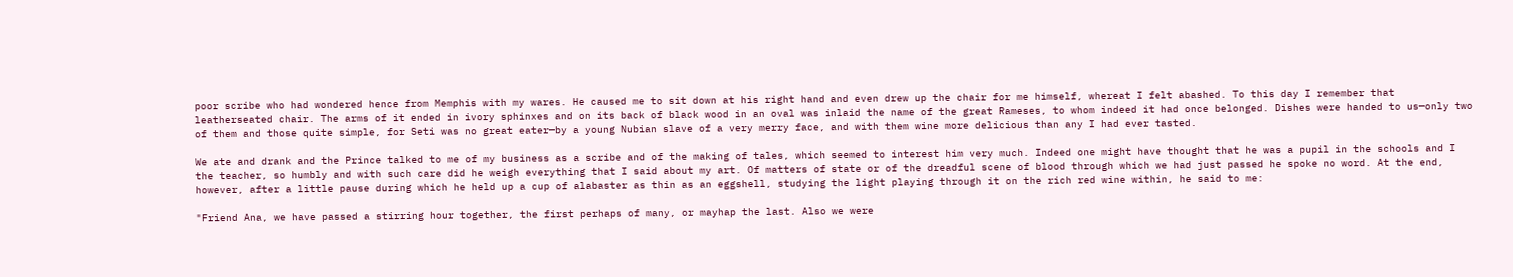poor scribe who had wondered hence from Memphis with my wares. He caused me to sit down at his right hand and even drew up the chair for me himself, whereat I felt abashed. To this day I remember that leatherseated chair. The arms of it ended in ivory sphinxes and on its back of black wood in an oval was inlaid the name of the great Rameses, to whom indeed it had once belonged. Dishes were handed to us—only two of them and those quite simple, for Seti was no great eater—by a young Nubian slave of a very merry face, and with them wine more delicious than any I had ever tasted.

We ate and drank and the Prince talked to me of my business as a scribe and of the making of tales, which seemed to interest him very much. Indeed one might have thought that he was a pupil in the schools and I the teacher, so humbly and with such care did he weigh everything that I said about my art. Of matters of state or of the dreadful scene of blood through which we had just passed he spoke no word. At the end, however, after a little pause during which he held up a cup of alabaster as thin as an eggshell, studying the light playing through it on the rich red wine within, he said to me:

"Friend Ana, we have passed a stirring hour together, the first perhaps of many, or mayhap the last. Also we were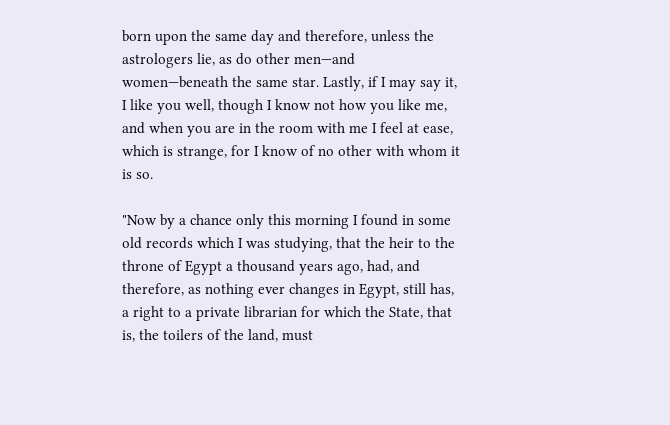born upon the same day and therefore, unless the astrologers lie, as do other men—and women—beneath the same star. Lastly, if I may say it, I like you well, though I know not how you like me, and when you are in the room with me I feel at ease, which is strange, for I know of no other with whom it is so.

"Now by a chance only this morning I found in some old records which I was studying, that the heir to the throne of Egypt a thousand years ago, had, and therefore, as nothing ever changes in Egypt, still has, a right to a private librarian for which the State, that is, the toilers of the land, must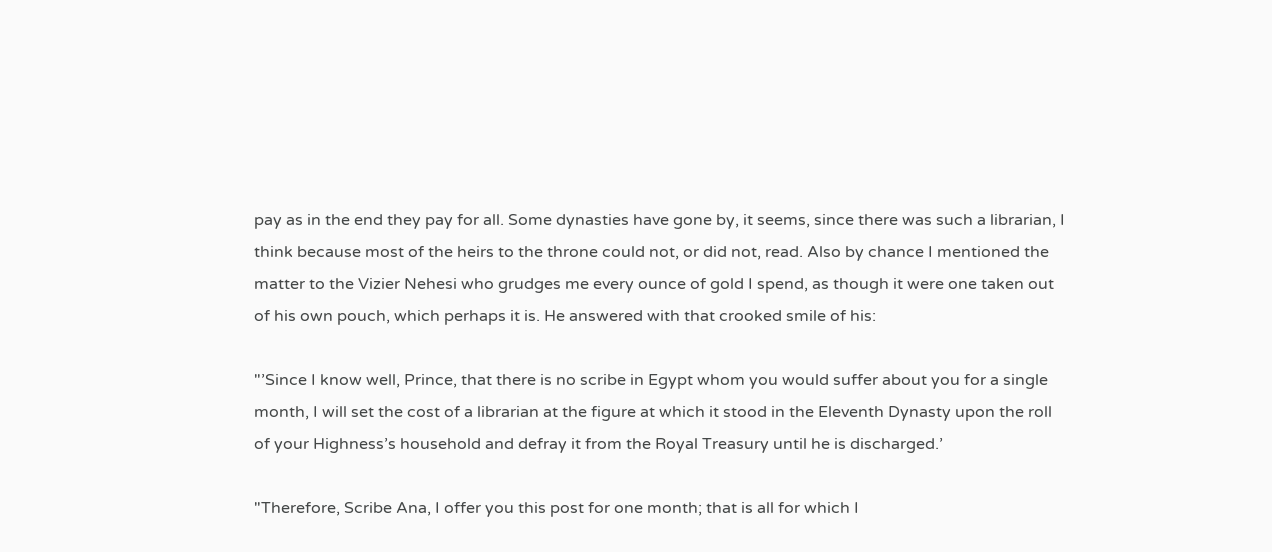pay as in the end they pay for all. Some dynasties have gone by, it seems, since there was such a librarian, I think because most of the heirs to the throne could not, or did not, read. Also by chance I mentioned the matter to the Vizier Nehesi who grudges me every ounce of gold I spend, as though it were one taken out of his own pouch, which perhaps it is. He answered with that crooked smile of his:

"’Since I know well, Prince, that there is no scribe in Egypt whom you would suffer about you for a single month, I will set the cost of a librarian at the figure at which it stood in the Eleventh Dynasty upon the roll of your Highness’s household and defray it from the Royal Treasury until he is discharged.’

"Therefore, Scribe Ana, I offer you this post for one month; that is all for which I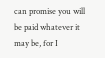can promise you will be paid whatever it may be, for I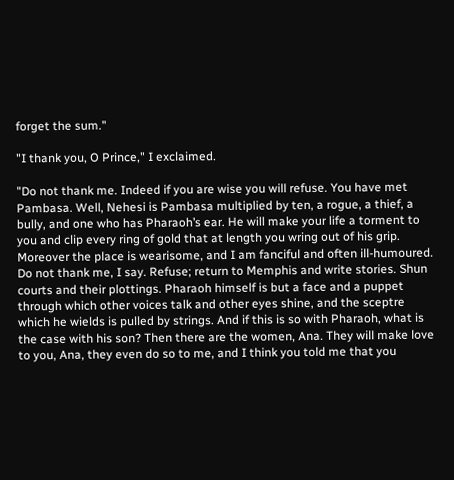forget the sum."

"I thank you, O Prince," I exclaimed.

"Do not thank me. Indeed if you are wise you will refuse. You have met Pambasa. Well, Nehesi is Pambasa multiplied by ten, a rogue, a thief, a bully, and one who has Pharaoh’s ear. He will make your life a torment to you and clip every ring of gold that at length you wring out of his grip. Moreover the place is wearisome, and I am fanciful and often ill-humoured. Do not thank me, I say. Refuse; return to Memphis and write stories. Shun courts and their plottings. Pharaoh himself is but a face and a puppet through which other voices talk and other eyes shine, and the sceptre which he wields is pulled by strings. And if this is so with Pharaoh, what is the case with his son? Then there are the women, Ana. They will make love to you, Ana, they even do so to me, and I think you told me that you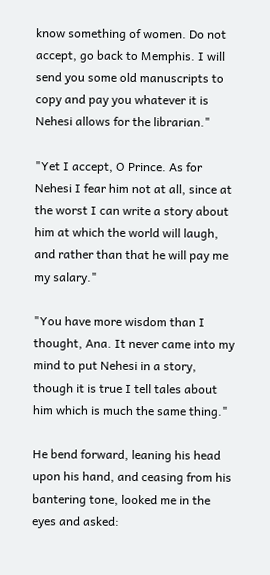know something of women. Do not accept, go back to Memphis. I will send you some old manuscripts to copy and pay you whatever it is Nehesi allows for the librarian."

"Yet I accept, O Prince. As for Nehesi I fear him not at all, since at the worst I can write a story about him at which the world will laugh, and rather than that he will pay me my salary."

"You have more wisdom than I thought, Ana. It never came into my mind to put Nehesi in a story, though it is true I tell tales about him which is much the same thing."

He bend forward, leaning his head upon his hand, and ceasing from his bantering tone, looked me in the eyes and asked: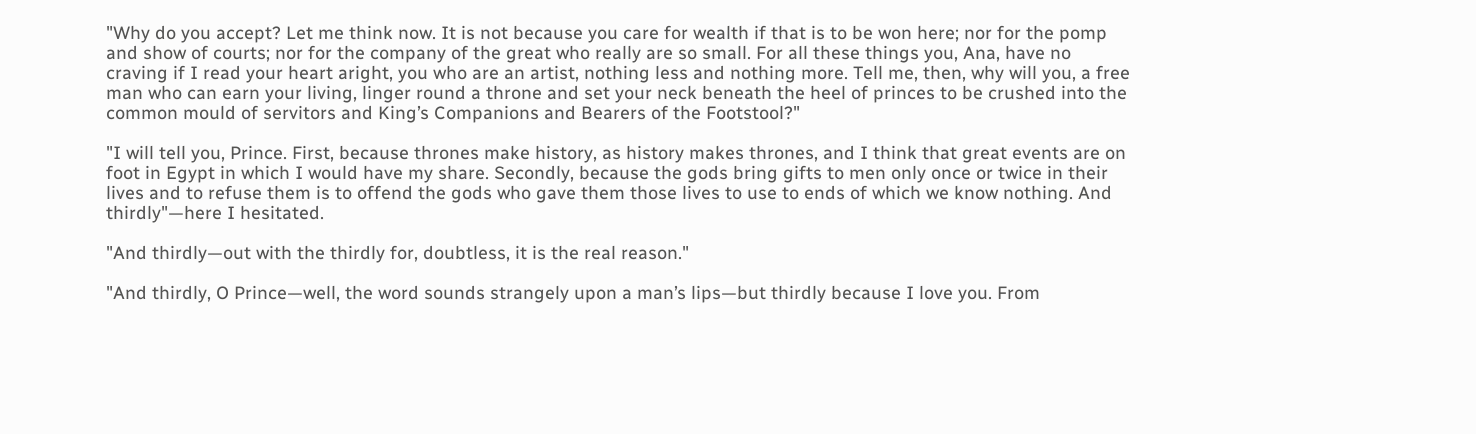"Why do you accept? Let me think now. It is not because you care for wealth if that is to be won here; nor for the pomp and show of courts; nor for the company of the great who really are so small. For all these things you, Ana, have no craving if I read your heart aright, you who are an artist, nothing less and nothing more. Tell me, then, why will you, a free man who can earn your living, linger round a throne and set your neck beneath the heel of princes to be crushed into the common mould of servitors and King’s Companions and Bearers of the Footstool?"

"I will tell you, Prince. First, because thrones make history, as history makes thrones, and I think that great events are on foot in Egypt in which I would have my share. Secondly, because the gods bring gifts to men only once or twice in their lives and to refuse them is to offend the gods who gave them those lives to use to ends of which we know nothing. And thirdly"—here I hesitated.

"And thirdly—out with the thirdly for, doubtless, it is the real reason."

"And thirdly, O Prince—well, the word sounds strangely upon a man’s lips—but thirdly because I love you. From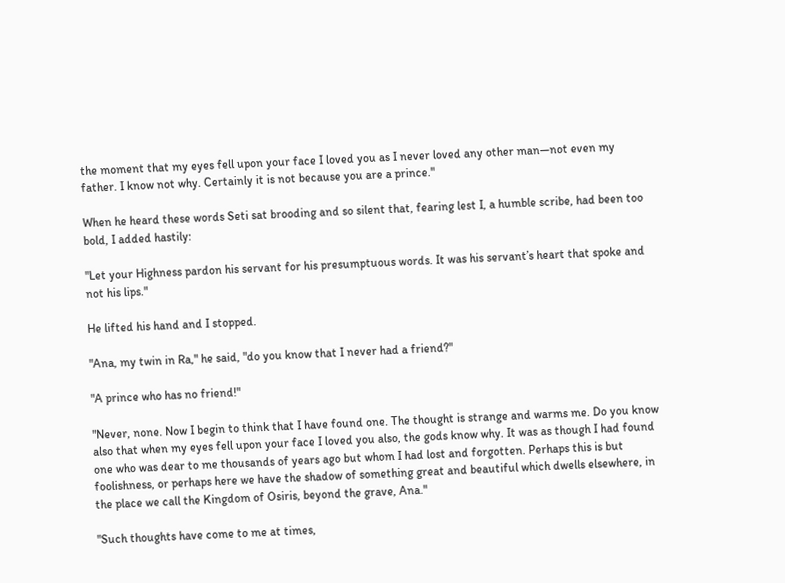the moment that my eyes fell upon your face I loved you as I never loved any other man—not even my father. I know not why. Certainly it is not because you are a prince."

When he heard these words Seti sat brooding and so silent that, fearing lest I, a humble scribe, had been too bold, I added hastily:

"Let your Highness pardon his servant for his presumptuous words. It was his servant’s heart that spoke and not his lips."

He lifted his hand and I stopped.

"Ana, my twin in Ra," he said, "do you know that I never had a friend?"

"A prince who has no friend!"

"Never, none. Now I begin to think that I have found one. The thought is strange and warms me. Do you know also that when my eyes fell upon your face I loved you also, the gods know why. It was as though I had found one who was dear to me thousands of years ago but whom I had lost and forgotten. Perhaps this is but foolishness, or perhaps here we have the shadow of something great and beautiful which dwells elsewhere, in the place we call the Kingdom of Osiris, beyond the grave, Ana."

"Such thoughts have come to me at times,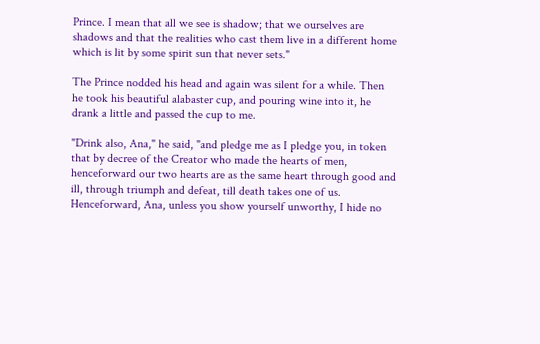Prince. I mean that all we see is shadow; that we ourselves are shadows and that the realities who cast them live in a different home which is lit by some spirit sun that never sets."

The Prince nodded his head and again was silent for a while. Then he took his beautiful alabaster cup, and pouring wine into it, he drank a little and passed the cup to me.

"Drink also, Ana," he said, "and pledge me as I pledge you, in token that by decree of the Creator who made the hearts of men, henceforward our two hearts are as the same heart through good and ill, through triumph and defeat, till death takes one of us. Henceforward, Ana, unless you show yourself unworthy, I hide no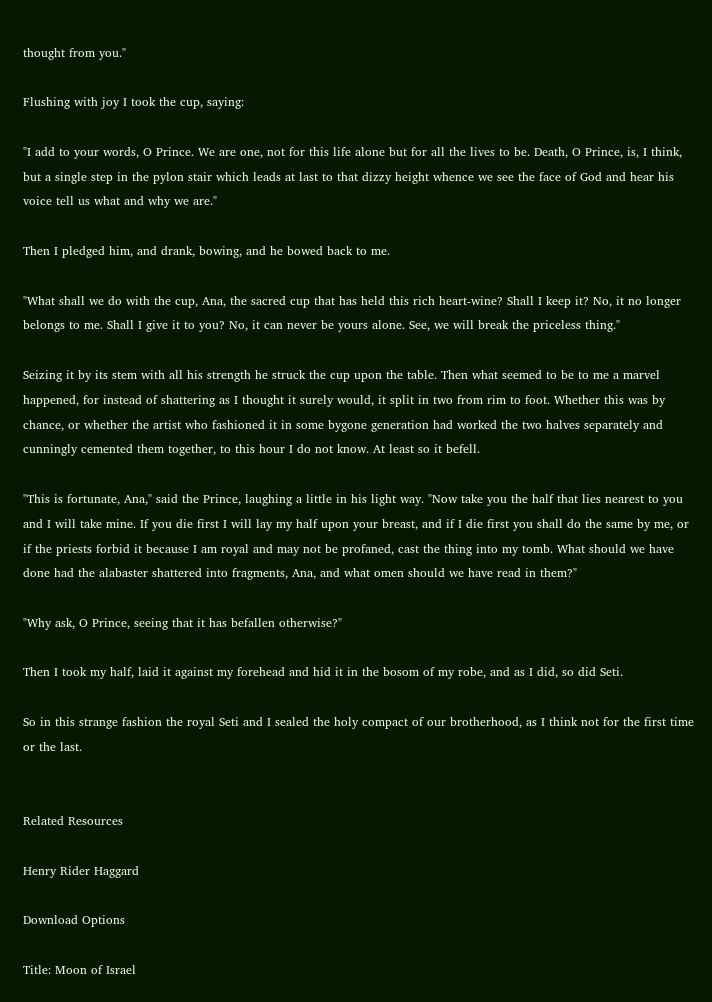thought from you."

Flushing with joy I took the cup, saying:

"I add to your words, O Prince. We are one, not for this life alone but for all the lives to be. Death, O Prince, is, I think, but a single step in the pylon stair which leads at last to that dizzy height whence we see the face of God and hear his voice tell us what and why we are."

Then I pledged him, and drank, bowing, and he bowed back to me.

"What shall we do with the cup, Ana, the sacred cup that has held this rich heart-wine? Shall I keep it? No, it no longer belongs to me. Shall I give it to you? No, it can never be yours alone. See, we will break the priceless thing."

Seizing it by its stem with all his strength he struck the cup upon the table. Then what seemed to be to me a marvel happened, for instead of shattering as I thought it surely would, it split in two from rim to foot. Whether this was by chance, or whether the artist who fashioned it in some bygone generation had worked the two halves separately and cunningly cemented them together, to this hour I do not know. At least so it befell.

"This is fortunate, Ana," said the Prince, laughing a little in his light way. "Now take you the half that lies nearest to you and I will take mine. If you die first I will lay my half upon your breast, and if I die first you shall do the same by me, or if the priests forbid it because I am royal and may not be profaned, cast the thing into my tomb. What should we have done had the alabaster shattered into fragments, Ana, and what omen should we have read in them?"

"Why ask, O Prince, seeing that it has befallen otherwise?"

Then I took my half, laid it against my forehead and hid it in the bosom of my robe, and as I did, so did Seti.

So in this strange fashion the royal Seti and I sealed the holy compact of our brotherhood, as I think not for the first time or the last.


Related Resources

Henry Rider Haggard

Download Options

Title: Moon of Israel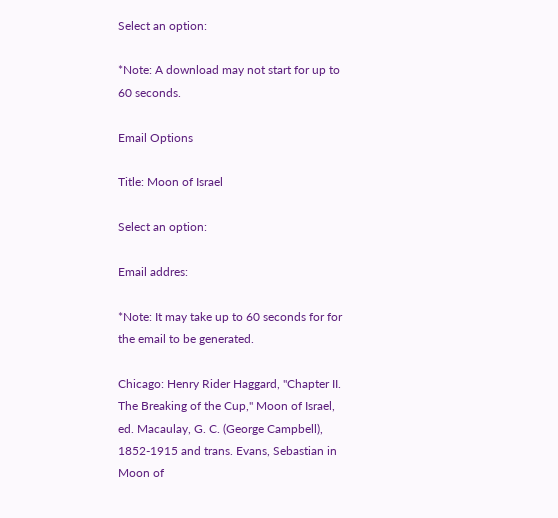Select an option:

*Note: A download may not start for up to 60 seconds.

Email Options

Title: Moon of Israel

Select an option:

Email addres:

*Note: It may take up to 60 seconds for for the email to be generated.

Chicago: Henry Rider Haggard, "Chapter II. The Breaking of the Cup," Moon of Israel, ed. Macaulay, G. C. (George Campbell), 1852-1915 and trans. Evans, Sebastian in Moon of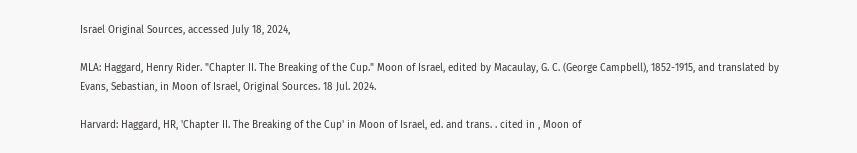Israel Original Sources, accessed July 18, 2024,

MLA: Haggard, Henry Rider. "Chapter II. The Breaking of the Cup." Moon of Israel, edited by Macaulay, G. C. (George Campbell), 1852-1915, and translated by Evans, Sebastian, in Moon of Israel, Original Sources. 18 Jul. 2024.

Harvard: Haggard, HR, 'Chapter II. The Breaking of the Cup' in Moon of Israel, ed. and trans. . cited in , Moon of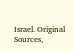Israel. Original Sources,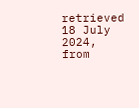retrieved 18 July 2024, from